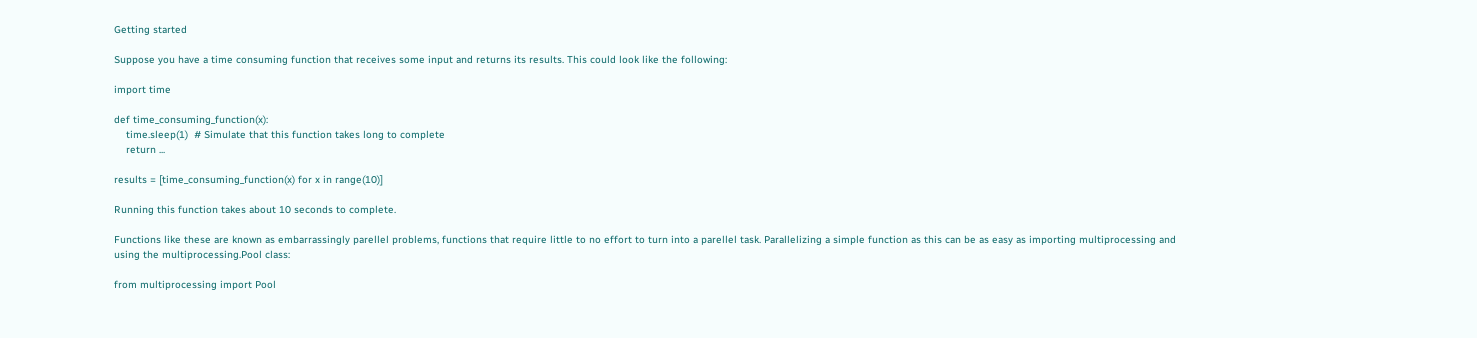Getting started

Suppose you have a time consuming function that receives some input and returns its results. This could look like the following:

import time

def time_consuming_function(x):
    time.sleep(1)  # Simulate that this function takes long to complete
    return ...

results = [time_consuming_function(x) for x in range(10)]

Running this function takes about 10 seconds to complete.

Functions like these are known as embarrassingly parellel problems, functions that require little to no effort to turn into a parellel task. Parallelizing a simple function as this can be as easy as importing multiprocessing and using the multiprocessing.Pool class:

from multiprocessing import Pool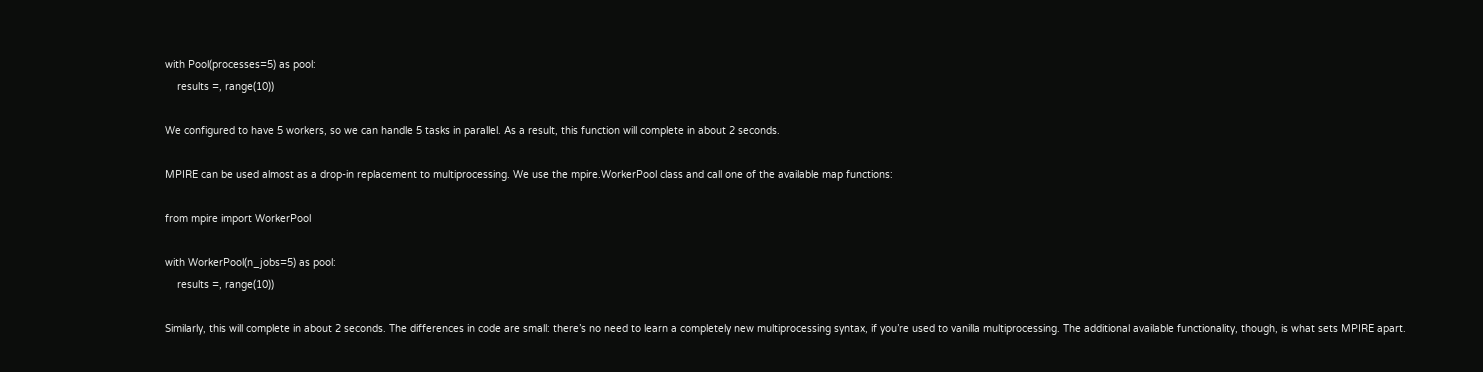with Pool(processes=5) as pool:
    results =, range(10))

We configured to have 5 workers, so we can handle 5 tasks in parallel. As a result, this function will complete in about 2 seconds.

MPIRE can be used almost as a drop-in replacement to multiprocessing. We use the mpire.WorkerPool class and call one of the available map functions:

from mpire import WorkerPool

with WorkerPool(n_jobs=5) as pool:
    results =, range(10))

Similarly, this will complete in about 2 seconds. The differences in code are small: there’s no need to learn a completely new multiprocessing syntax, if you’re used to vanilla multiprocessing. The additional available functionality, though, is what sets MPIRE apart.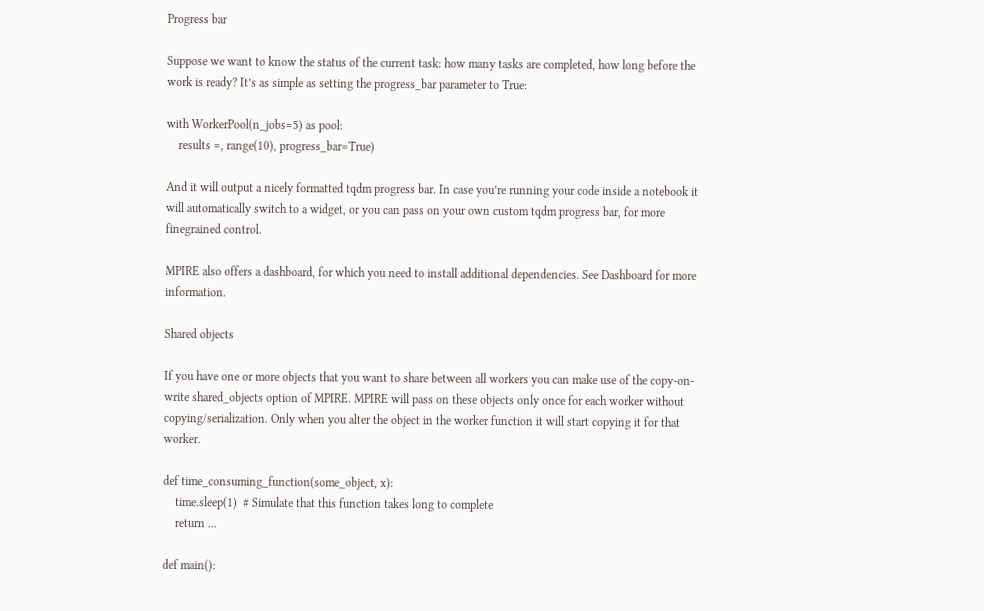Progress bar

Suppose we want to know the status of the current task: how many tasks are completed, how long before the work is ready? It’s as simple as setting the progress_bar parameter to True:

with WorkerPool(n_jobs=5) as pool:
    results =, range(10), progress_bar=True)

And it will output a nicely formatted tqdm progress bar. In case you’re running your code inside a notebook it will automatically switch to a widget, or you can pass on your own custom tqdm progress bar, for more finegrained control.

MPIRE also offers a dashboard, for which you need to install additional dependencies. See Dashboard for more information.

Shared objects

If you have one or more objects that you want to share between all workers you can make use of the copy-on-write shared_objects option of MPIRE. MPIRE will pass on these objects only once for each worker without copying/serialization. Only when you alter the object in the worker function it will start copying it for that worker.

def time_consuming_function(some_object, x):
    time.sleep(1)  # Simulate that this function takes long to complete
    return ...

def main():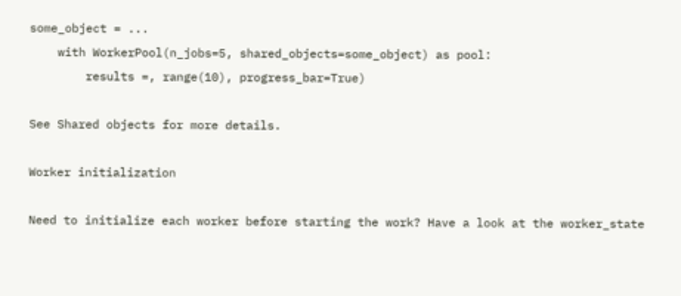some_object = ...
    with WorkerPool(n_jobs=5, shared_objects=some_object) as pool:
        results =, range(10), progress_bar=True)

See Shared objects for more details.

Worker initialization

Need to initialize each worker before starting the work? Have a look at the worker_state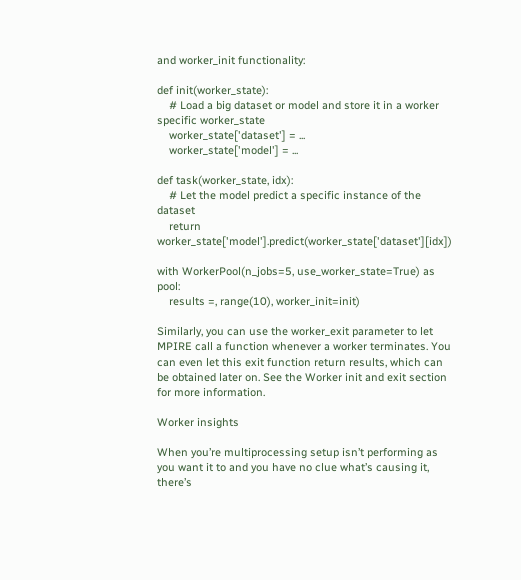and worker_init functionality:

def init(worker_state):
    # Load a big dataset or model and store it in a worker specific worker_state
    worker_state['dataset'] = ...
    worker_state['model'] = ...

def task(worker_state, idx):
    # Let the model predict a specific instance of the dataset
    return worker_state['model'].predict(worker_state['dataset'][idx])

with WorkerPool(n_jobs=5, use_worker_state=True) as pool:
    results =, range(10), worker_init=init)

Similarly, you can use the worker_exit parameter to let MPIRE call a function whenever a worker terminates. You can even let this exit function return results, which can be obtained later on. See the Worker init and exit section for more information.

Worker insights

When you’re multiprocessing setup isn’t performing as you want it to and you have no clue what’s causing it, there’s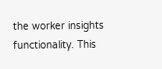the worker insights functionality. This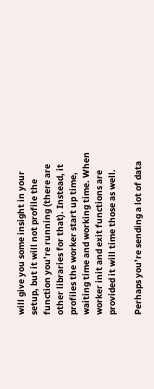will give you some insight in your setup, but it will not profile the function you’re running (there are other libraries for that). Instead, it profiles the worker start up time, waiting time and working time. When worker init and exit functions are provided it will time those as well.

Perhaps you’re sending a lot of data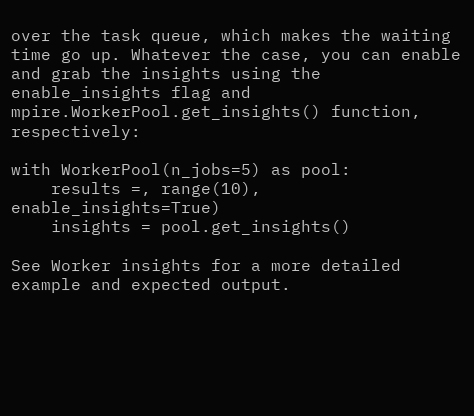over the task queue, which makes the waiting time go up. Whatever the case, you can enable and grab the insights using the enable_insights flag and mpire.WorkerPool.get_insights() function, respectively:

with WorkerPool(n_jobs=5) as pool:
    results =, range(10), enable_insights=True)
    insights = pool.get_insights()

See Worker insights for a more detailed example and expected output.